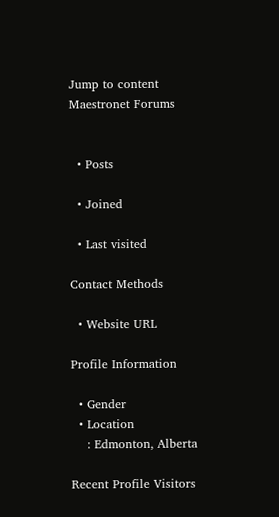Jump to content
Maestronet Forums


  • Posts

  • Joined

  • Last visited

Contact Methods

  • Website URL

Profile Information

  • Gender
  • Location
    : Edmonton, Alberta

Recent Profile Visitors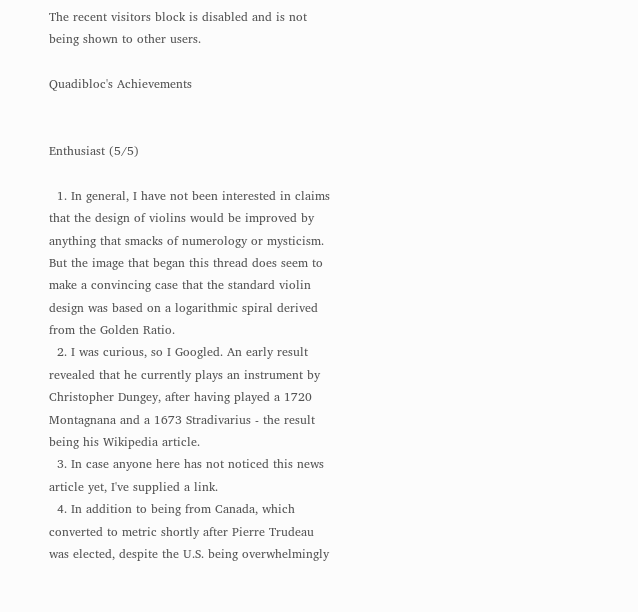The recent visitors block is disabled and is not being shown to other users.

Quadibloc's Achievements


Enthusiast (5/5)

  1. In general, I have not been interested in claims that the design of violins would be improved by anything that smacks of numerology or mysticism. But the image that began this thread does seem to make a convincing case that the standard violin design was based on a logarithmic spiral derived from the Golden Ratio.
  2. I was curious, so I Googled. An early result revealed that he currently plays an instrument by Christopher Dungey, after having played a 1720 Montagnana and a 1673 Stradivarius - the result being his Wikipedia article.
  3. In case anyone here has not noticed this news article yet, I've supplied a link.
  4. In addition to being from Canada, which converted to metric shortly after Pierre Trudeau was elected, despite the U.S. being overwhelmingly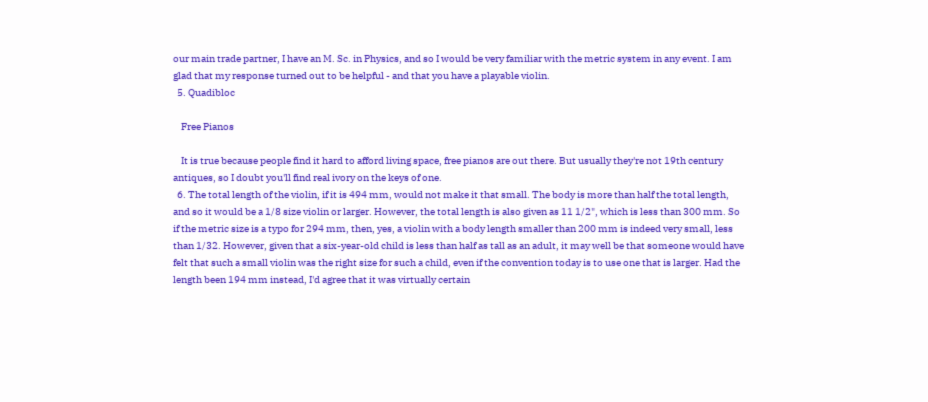our main trade partner, I have an M. Sc. in Physics, and so I would be very familiar with the metric system in any event. I am glad that my response turned out to be helpful - and that you have a playable violin.
  5. Quadibloc

    Free Pianos

    It is true because people find it hard to afford living space, free pianos are out there. But usually they're not 19th century antiques, so I doubt you'll find real ivory on the keys of one.
  6. The total length of the violin, if it is 494 mm, would not make it that small. The body is more than half the total length, and so it would be a 1/8 size violin or larger. However, the total length is also given as 11 1/2", which is less than 300 mm. So if the metric size is a typo for 294 mm, then, yes, a violin with a body length smaller than 200 mm is indeed very small, less than 1/32. However, given that a six-year-old child is less than half as tall as an adult, it may well be that someone would have felt that such a small violin was the right size for such a child, even if the convention today is to use one that is larger. Had the length been 194 mm instead, I'd agree that it was virtually certain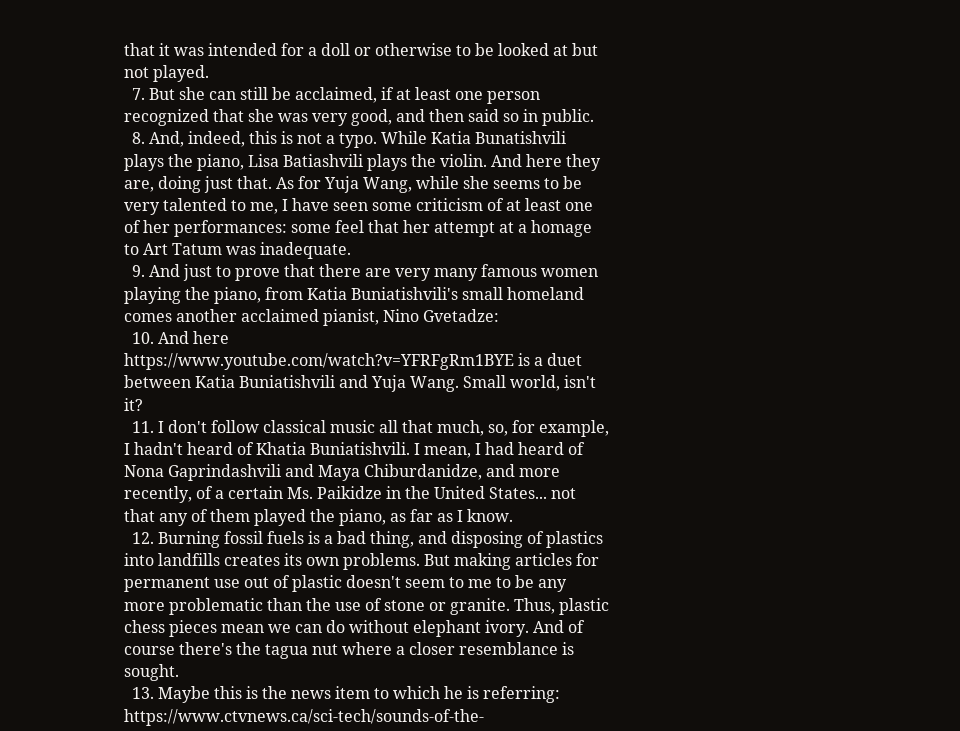that it was intended for a doll or otherwise to be looked at but not played.
  7. But she can still be acclaimed, if at least one person recognized that she was very good, and then said so in public.
  8. And, indeed, this is not a typo. While Katia Bunatishvili plays the piano, Lisa Batiashvili plays the violin. And here they are, doing just that. As for Yuja Wang, while she seems to be very talented to me, I have seen some criticism of at least one of her performances: some feel that her attempt at a homage to Art Tatum was inadequate.
  9. And just to prove that there are very many famous women playing the piano, from Katia Buniatishvili's small homeland comes another acclaimed pianist, Nino Gvetadze:
  10. And here https://www.youtube.com/watch?v=YFRFgRm1BYE is a duet between Katia Buniatishvili and Yuja Wang. Small world, isn't it?
  11. I don't follow classical music all that much, so, for example, I hadn't heard of Khatia Buniatishvili. I mean, I had heard of Nona Gaprindashvili and Maya Chiburdanidze, and more recently, of a certain Ms. Paikidze in the United States... not that any of them played the piano, as far as I know.
  12. Burning fossil fuels is a bad thing, and disposing of plastics into landfills creates its own problems. But making articles for permanent use out of plastic doesn't seem to me to be any more problematic than the use of stone or granite. Thus, plastic chess pieces mean we can do without elephant ivory. And of course there's the tagua nut where a closer resemblance is sought.
  13. Maybe this is the news item to which he is referring: https://www.ctvnews.ca/sci-tech/sounds-of-the-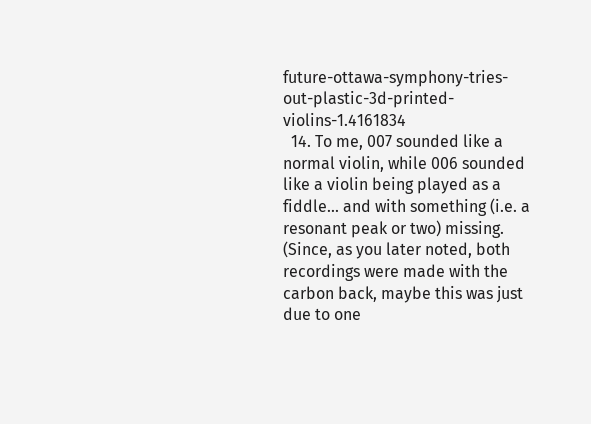future-ottawa-symphony-tries-out-plastic-3d-printed-violins-1.4161834
  14. To me, 007 sounded like a normal violin, while 006 sounded like a violin being played as a fiddle... and with something (i.e. a resonant peak or two) missing. (Since, as you later noted, both recordings were made with the carbon back, maybe this was just due to one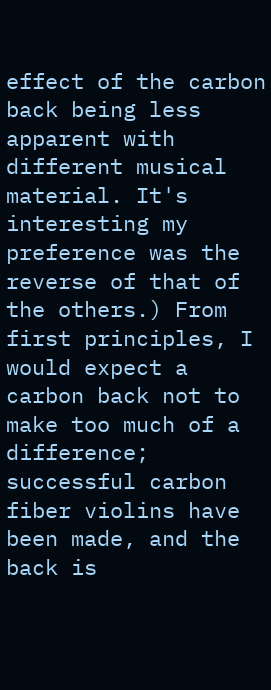effect of the carbon back being less apparent with different musical material. It's interesting my preference was the reverse of that of the others.) From first principles, I would expect a carbon back not to make too much of a difference; successful carbon fiber violins have been made, and the back is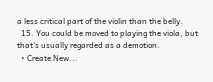a less critical part of the violin than the belly.
  15. You could be moved to playing the viola, but that's usually regarded as a demotion.
  • Create New...